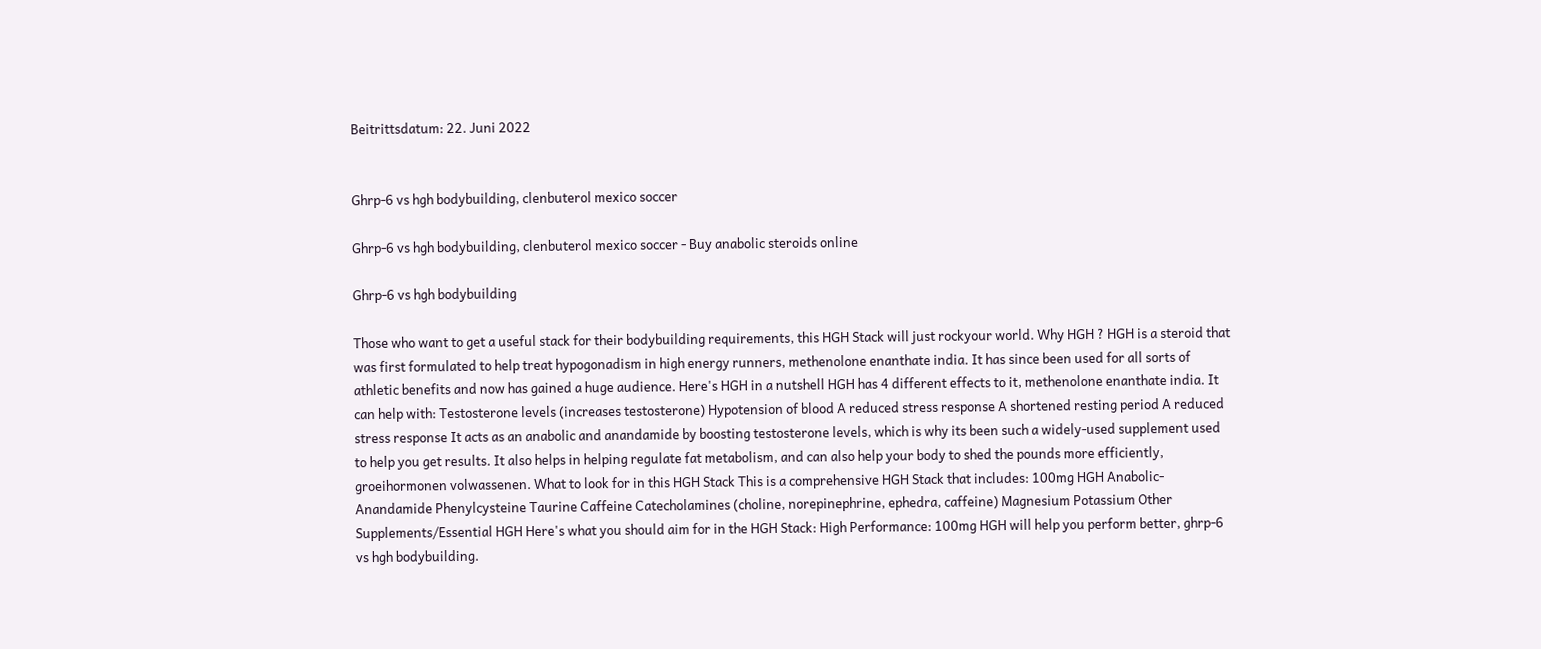Beitrittsdatum: 22. Juni 2022


Ghrp-6 vs hgh bodybuilding, clenbuterol mexico soccer

Ghrp-6 vs hgh bodybuilding, clenbuterol mexico soccer - Buy anabolic steroids online

Ghrp-6 vs hgh bodybuilding

Those who want to get a useful stack for their bodybuilding requirements, this HGH Stack will just rockyour world. Why HGH ? HGH is a steroid that was first formulated to help treat hypogonadism in high energy runners, methenolone enanthate india. It has since been used for all sorts of athletic benefits and now has gained a huge audience. Here's HGH in a nutshell HGH has 4 different effects to it, methenolone enanthate india. It can help with: Testosterone levels (increases testosterone) Hypotension of blood A reduced stress response A shortened resting period A reduced stress response It acts as an anabolic and anandamide by boosting testosterone levels, which is why its been such a widely-used supplement used to help you get results. It also helps in helping regulate fat metabolism, and can also help your body to shed the pounds more efficiently, groeihormonen volwassenen. What to look for in this HGH Stack This is a comprehensive HGH Stack that includes: 100mg HGH Anabolic-Anandamide Phenylcysteine Taurine Caffeine Catecholamines (choline, norepinephrine, ephedra, caffeine) Magnesium Potassium Other Supplements/Essential HGH Here's what you should aim for in the HGH Stack: High Performance: 100mg HGH will help you perform better, ghrp-6 vs hgh bodybuilding.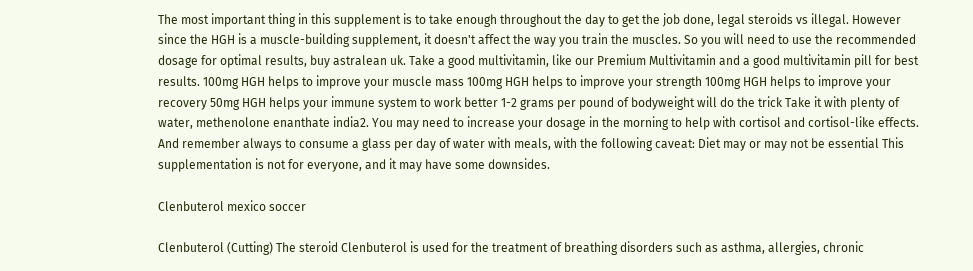The most important thing in this supplement is to take enough throughout the day to get the job done, legal steroids vs illegal. However since the HGH is a muscle-building supplement, it doesn't affect the way you train the muscles. So you will need to use the recommended dosage for optimal results, buy astralean uk. Take a good multivitamin, like our Premium Multivitamin and a good multivitamin pill for best results. 100mg HGH helps to improve your muscle mass 100mg HGH helps to improve your strength 100mg HGH helps to improve your recovery 50mg HGH helps your immune system to work better 1-2 grams per pound of bodyweight will do the trick Take it with plenty of water, methenolone enanthate india2. You may need to increase your dosage in the morning to help with cortisol and cortisol-like effects. And remember always to consume a glass per day of water with meals, with the following caveat: Diet may or may not be essential This supplementation is not for everyone, and it may have some downsides.

Clenbuterol mexico soccer

Clenbuterol (Cutting) The steroid Clenbuterol is used for the treatment of breathing disorders such as asthma, allergies, chronic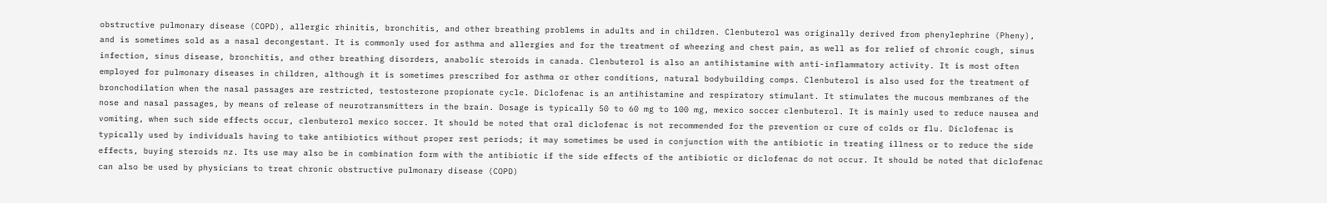obstructive pulmonary disease (COPD), allergic rhinitis, bronchitis, and other breathing problems in adults and in children. Clenbuterol was originally derived from phenylephrine (Pheny), and is sometimes sold as a nasal decongestant. It is commonly used for asthma and allergies and for the treatment of wheezing and chest pain, as well as for relief of chronic cough, sinus infection, sinus disease, bronchitis, and other breathing disorders, anabolic steroids in canada. Clenbuterol is also an antihistamine with anti-inflammatory activity. It is most often employed for pulmonary diseases in children, although it is sometimes prescribed for asthma or other conditions, natural bodybuilding comps. Clenbuterol is also used for the treatment of bronchodilation when the nasal passages are restricted, testosterone propionate cycle. Diclofenac is an antihistamine and respiratory stimulant. It stimulates the mucous membranes of the nose and nasal passages, by means of release of neurotransmitters in the brain. Dosage is typically 50 to 60 mg to 100 mg, mexico soccer clenbuterol. It is mainly used to reduce nausea and vomiting, when such side effects occur, clenbuterol mexico soccer. It should be noted that oral diclofenac is not recommended for the prevention or cure of colds or flu. Diclofenac is typically used by individuals having to take antibiotics without proper rest periods; it may sometimes be used in conjunction with the antibiotic in treating illness or to reduce the side effects, buying steroids nz. Its use may also be in combination form with the antibiotic if the side effects of the antibiotic or diclofenac do not occur. It should be noted that diclofenac can also be used by physicians to treat chronic obstructive pulmonary disease (COPD)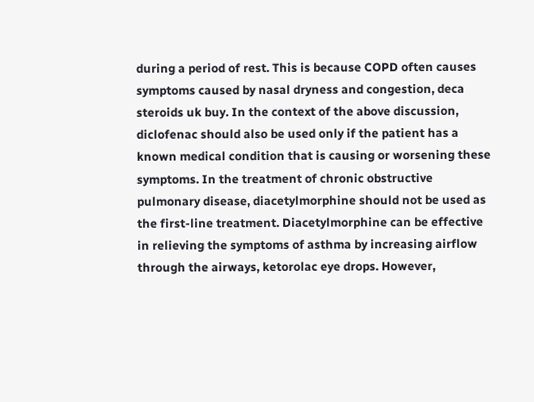during a period of rest. This is because COPD often causes symptoms caused by nasal dryness and congestion, deca steroids uk buy. In the context of the above discussion, diclofenac should also be used only if the patient has a known medical condition that is causing or worsening these symptoms. In the treatment of chronic obstructive pulmonary disease, diacetylmorphine should not be used as the first-line treatment. Diacetylmorphine can be effective in relieving the symptoms of asthma by increasing airflow through the airways, ketorolac eye drops. However,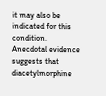it may also be indicated for this condition. Anecdotal evidence suggests that diacetylmorphine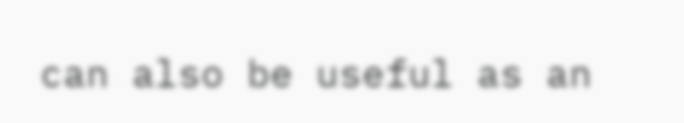can also be useful as an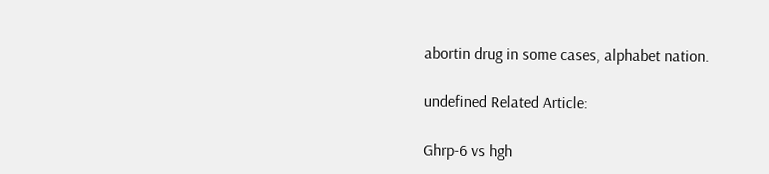abortin drug in some cases, alphabet nation.

undefined Related Article:

Ghrp-6 vs hgh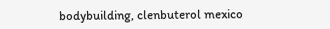bodybuilding, clenbuterol mexico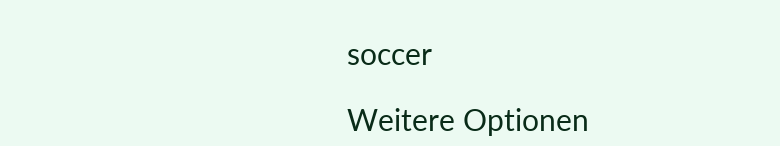soccer

Weitere Optionen